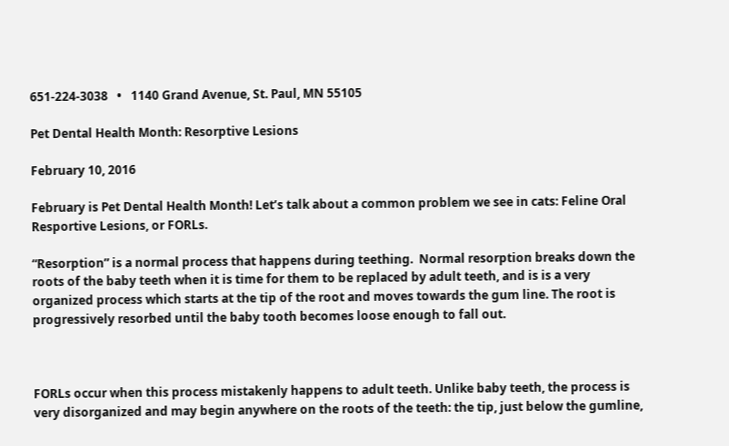651-224-3038   •   1140 Grand Avenue, St. Paul, MN 55105

Pet Dental Health Month: Resorptive Lesions

February 10, 2016

February is Pet Dental Health Month! Let’s talk about a common problem we see in cats: Feline Oral Resportive Lesions, or FORLs.

“Resorption” is a normal process that happens during teething.  Normal resorption breaks down the roots of the baby teeth when it is time for them to be replaced by adult teeth, and is is a very organized process which starts at the tip of the root and moves towards the gum line. The root is progressively resorbed until the baby tooth becomes loose enough to fall out.



FORLs occur when this process mistakenly happens to adult teeth. Unlike baby teeth, the process is very disorganized and may begin anywhere on the roots of the teeth: the tip, just below the gumline,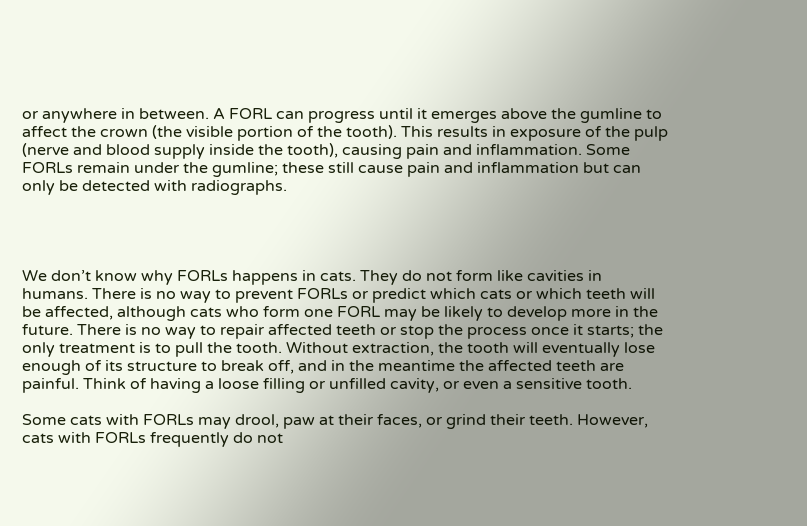or anywhere in between. A FORL can progress until it emerges above the gumline to affect the crown (the visible portion of the tooth). This results in exposure of the pulp (nerve and blood supply inside the tooth), causing pain and inflammation. Some FORLs remain under the gumline; these still cause pain and inflammation but can only be detected with radiographs.




We don’t know why FORLs happens in cats. They do not form like cavities in humans. There is no way to prevent FORLs or predict which cats or which teeth will be affected, although cats who form one FORL may be likely to develop more in the future. There is no way to repair affected teeth or stop the process once it starts; the only treatment is to pull the tooth. Without extraction, the tooth will eventually lose enough of its structure to break off, and in the meantime the affected teeth are painful. Think of having a loose filling or unfilled cavity, or even a sensitive tooth.

Some cats with FORLs may drool, paw at their faces, or grind their teeth. However, cats with FORLs frequently do not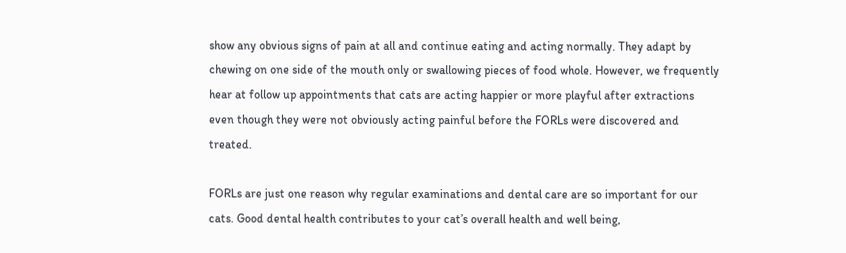show any obvious signs of pain at all and continue eating and acting normally. They adapt by chewing on one side of the mouth only or swallowing pieces of food whole. However, we frequently hear at follow up appointments that cats are acting happier or more playful after extractions even though they were not obviously acting painful before the FORLs were discovered and treated.

FORLs are just one reason why regular examinations and dental care are so important for our cats. Good dental health contributes to your cat’s overall health and well being,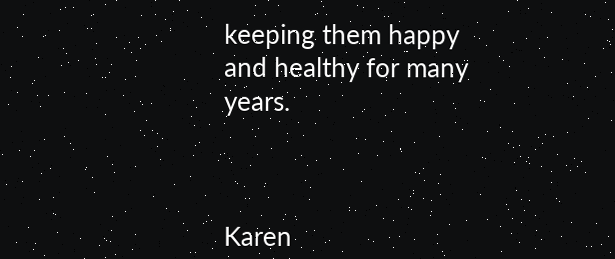keeping them happy and healthy for many years.



Karen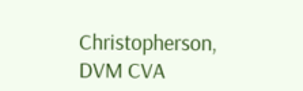Christopherson, DVM CVA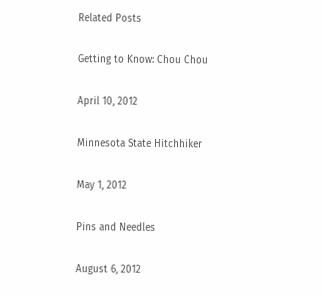Related Posts

Getting to Know: Chou Chou

April 10, 2012

Minnesota State Hitchhiker

May 1, 2012

Pins and Needles

August 6, 2012